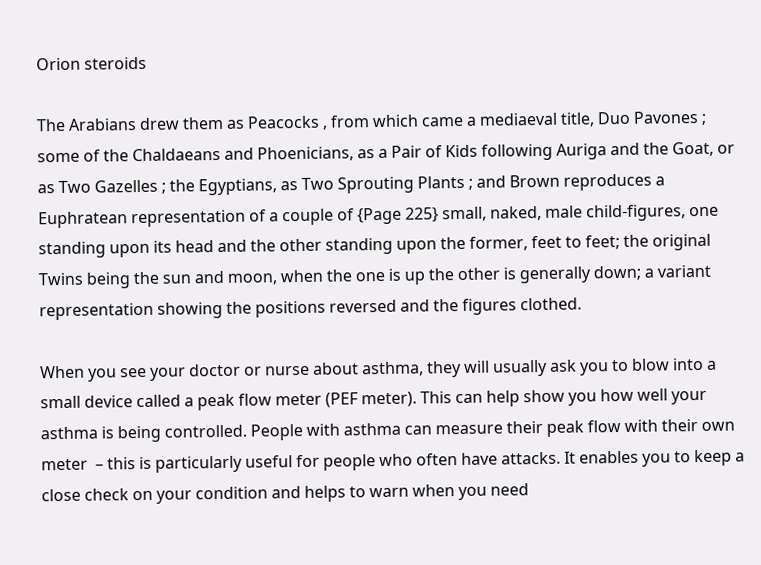Orion steroids

The Arabians drew them as Peacocks , from which came a mediaeval title, Duo Pavones ; some of the Chaldaeans and Phoenicians, as a Pair of Kids following Auriga and the Goat, or as Two Gazelles ; the Egyptians, as Two Sprouting Plants ; and Brown reproduces a Euphratean representation of a couple of {Page 225} small, naked, male child-figures, one standing upon its head and the other standing upon the former, feet to feet; the original Twins being the sun and moon, when the one is up the other is generally down; a variant representation showing the positions reversed and the figures clothed.

When you see your doctor or nurse about asthma, they will usually ask you to blow into a small device called a peak flow meter (PEF meter). This can help show you how well your asthma is being controlled. People with asthma can measure their peak flow with their own meter  – this is particularly useful for people who often have attacks. It enables you to keep a close check on your condition and helps to warn when you need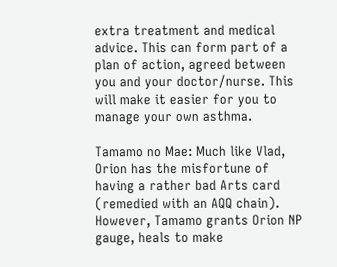extra treatment and medical advice. This can form part of a plan of action, agreed between you and your doctor/nurse. This will make it easier for you to manage your own asthma.

Tamamo no Mae: Much like Vlad, Orion has the misfortune of having a rather bad Arts card (remedied with an AQQ chain). However, Tamamo grants Orion NP gauge, heals to make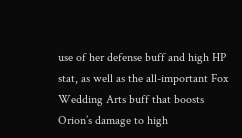use of her defense buff and high HP stat, as well as the all-important Fox Wedding Arts buff that boosts Orion’s damage to high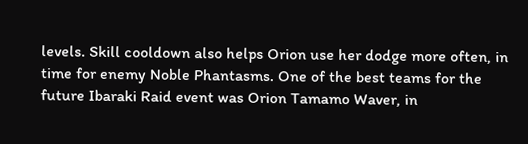levels. Skill cooldown also helps Orion use her dodge more often, in time for enemy Noble Phantasms. One of the best teams for the future Ibaraki Raid event was Orion Tamamo Waver, in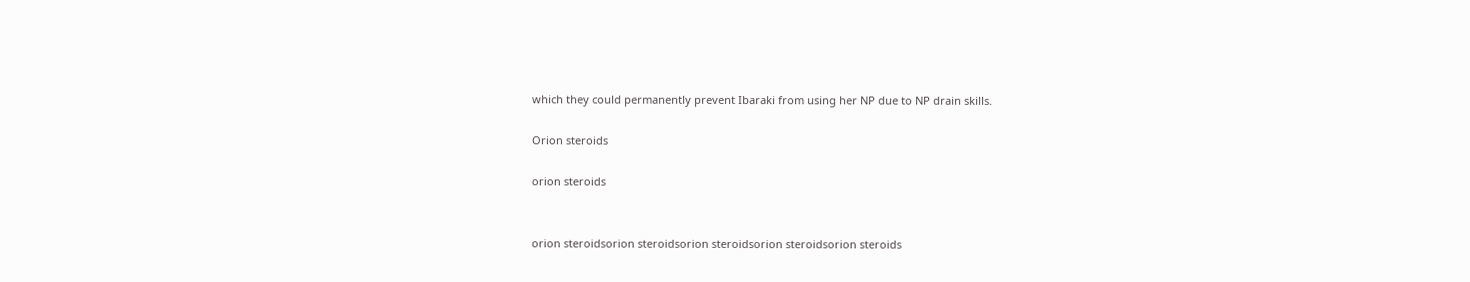which they could permanently prevent Ibaraki from using her NP due to NP drain skills.

Orion steroids

orion steroids


orion steroidsorion steroidsorion steroidsorion steroidsorion steroids